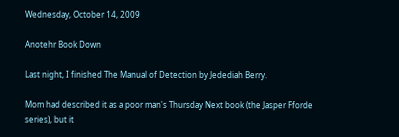Wednesday, October 14, 2009

Anotehr Book Down

Last night, I finished The Manual of Detection by Jedediah Berry.

Mom had described it as a poor man's Thursday Next book (the Jasper Fforde series), but it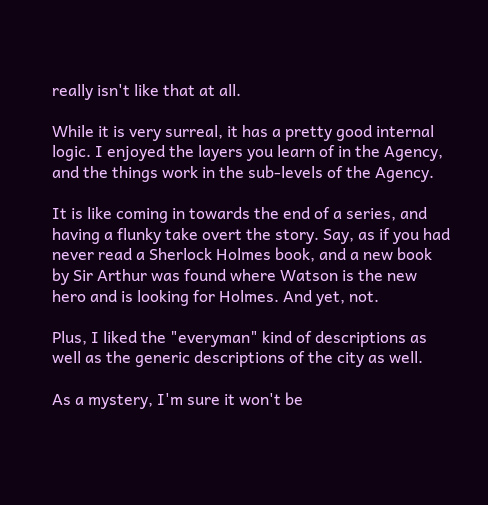really isn't like that at all.

While it is very surreal, it has a pretty good internal logic. I enjoyed the layers you learn of in the Agency, and the things work in the sub-levels of the Agency.

It is like coming in towards the end of a series, and having a flunky take overt the story. Say, as if you had never read a Sherlock Holmes book, and a new book by Sir Arthur was found where Watson is the new hero and is looking for Holmes. And yet, not.

Plus, I liked the "everyman" kind of descriptions as well as the generic descriptions of the city as well.

As a mystery, I'm sure it won't be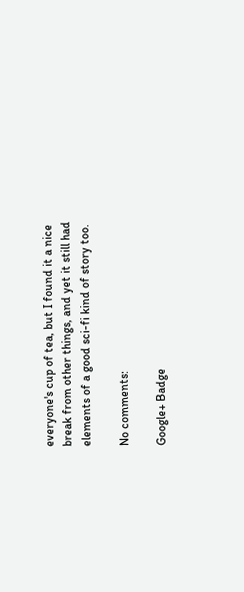everyone's cup of tea, but I found it a nice break from other things, and yet it still had elements of a good sci-fi kind of story too.

No comments:

Google+ Badge